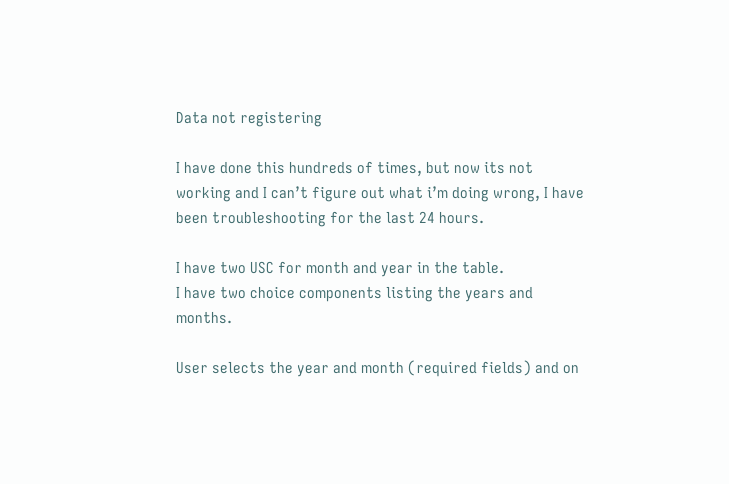Data not registering

I have done this hundreds of times, but now its not working and I can’t figure out what i’m doing wrong, I have been troubleshooting for the last 24 hours.

I have two USC for month and year in the table.
I have two choice components listing the years and months.

User selects the year and month (required fields) and on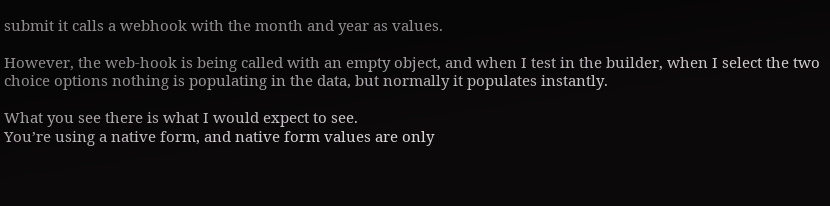submit it calls a webhook with the month and year as values.

However, the web-hook is being called with an empty object, and when I test in the builder, when I select the two choice options nothing is populating in the data, but normally it populates instantly.

What you see there is what I would expect to see.
You’re using a native form, and native form values are only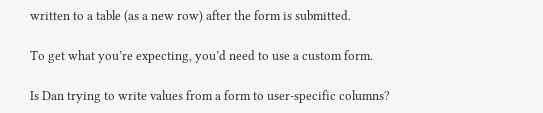written to a table (as a new row) after the form is submitted.

To get what you’re expecting, you’d need to use a custom form.

Is Dan trying to write values from a form to user-specific columns?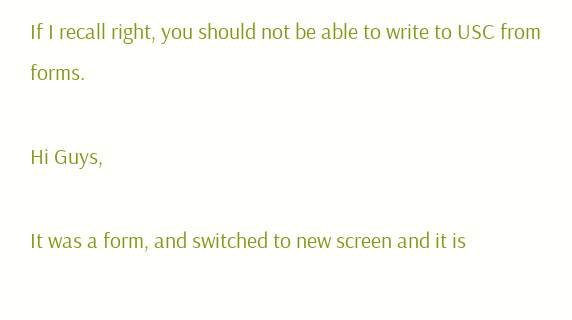If I recall right, you should not be able to write to USC from forms.

Hi Guys,

It was a form, and switched to new screen and it is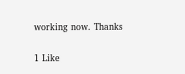working now. Thanks

1 Like